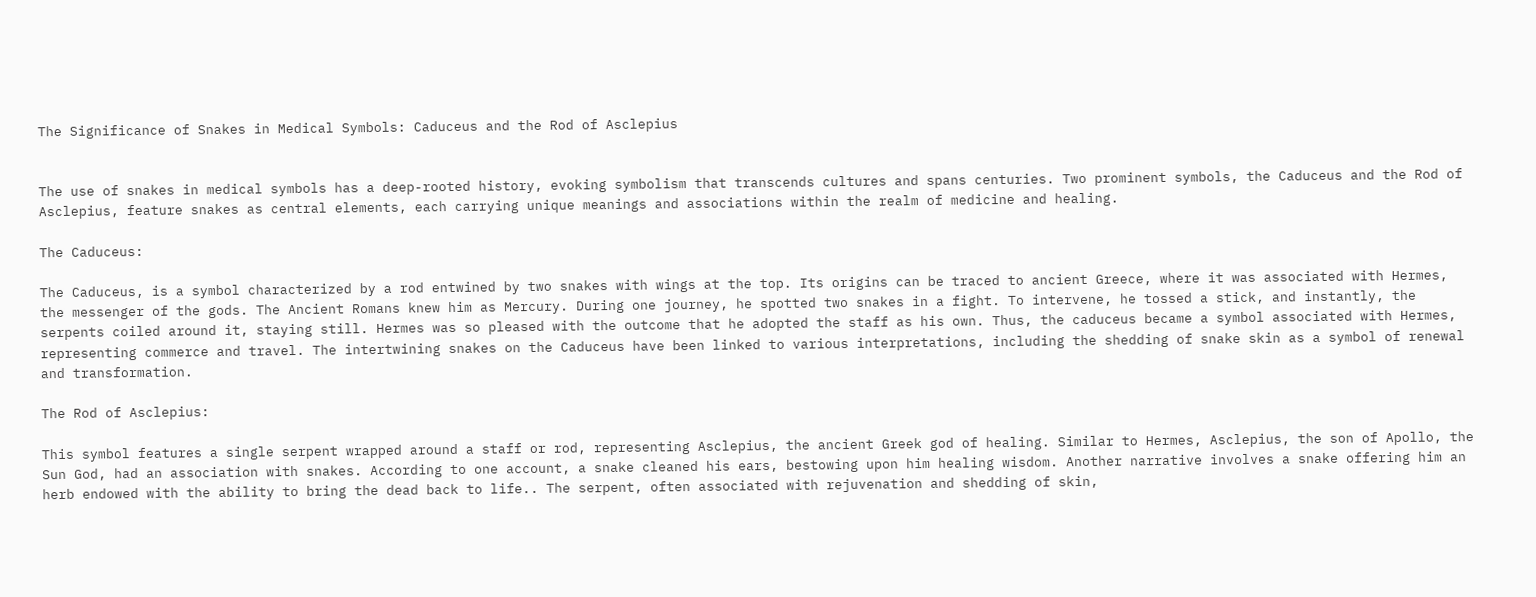The Significance of Snakes in Medical Symbols: Caduceus and the Rod of Asclepius


The use of snakes in medical symbols has a deep-rooted history, evoking symbolism that transcends cultures and spans centuries. Two prominent symbols, the Caduceus and the Rod of Asclepius, feature snakes as central elements, each carrying unique meanings and associations within the realm of medicine and healing.

The Caduceus:

The Caduceus, is a symbol characterized by a rod entwined by two snakes with wings at the top. Its origins can be traced to ancient Greece, where it was associated with Hermes, the messenger of the gods. The Ancient Romans knew him as Mercury. During one journey, he spotted two snakes in a fight. To intervene, he tossed a stick, and instantly, the serpents coiled around it, staying still. Hermes was so pleased with the outcome that he adopted the staff as his own. Thus, the caduceus became a symbol associated with Hermes, representing commerce and travel. The intertwining snakes on the Caduceus have been linked to various interpretations, including the shedding of snake skin as a symbol of renewal and transformation.

The Rod of Asclepius:

This symbol features a single serpent wrapped around a staff or rod, representing Asclepius, the ancient Greek god of healing. Similar to Hermes, Asclepius, the son of Apollo, the Sun God, had an association with snakes. According to one account, a snake cleaned his ears, bestowing upon him healing wisdom. Another narrative involves a snake offering him an herb endowed with the ability to bring the dead back to life.. The serpent, often associated with rejuvenation and shedding of skin,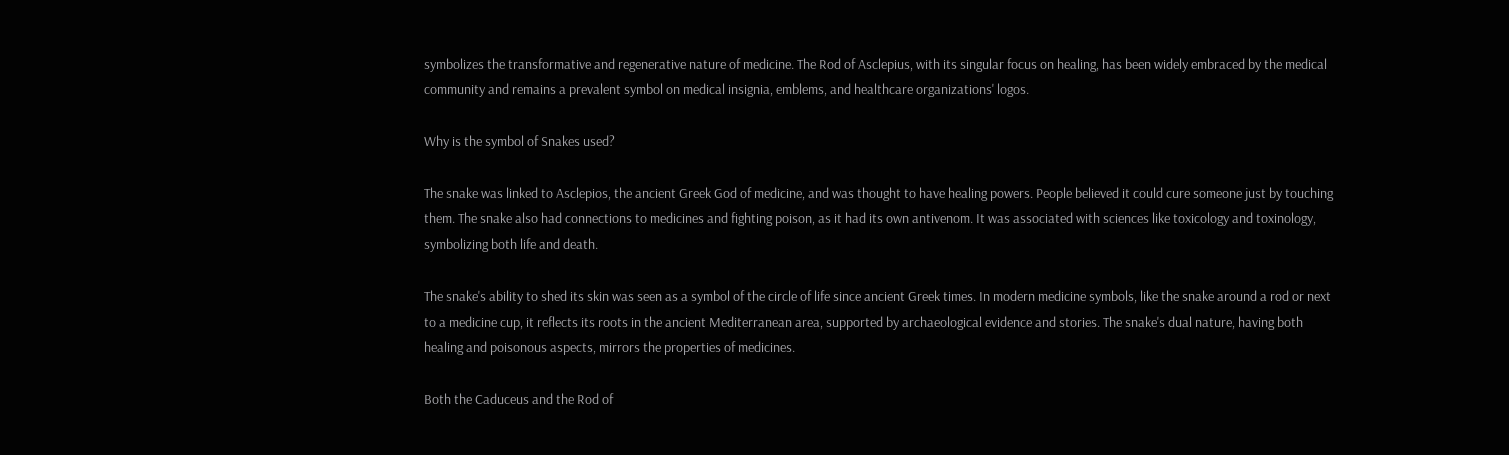symbolizes the transformative and regenerative nature of medicine. The Rod of Asclepius, with its singular focus on healing, has been widely embraced by the medical community and remains a prevalent symbol on medical insignia, emblems, and healthcare organizations' logos.

Why is the symbol of Snakes used?

The snake was linked to Asclepios, the ancient Greek God of medicine, and was thought to have healing powers. People believed it could cure someone just by touching them. The snake also had connections to medicines and fighting poison, as it had its own antivenom. It was associated with sciences like toxicology and toxinology, symbolizing both life and death.

The snake's ability to shed its skin was seen as a symbol of the circle of life since ancient Greek times. In modern medicine symbols, like the snake around a rod or next to a medicine cup, it reflects its roots in the ancient Mediterranean area, supported by archaeological evidence and stories. The snake's dual nature, having both healing and poisonous aspects, mirrors the properties of medicines.

Both the Caduceus and the Rod of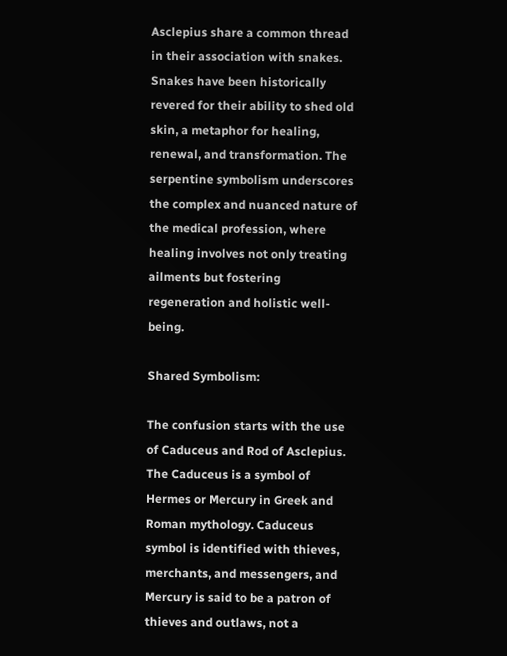Asclepius share a common thread in their association with snakes. Snakes have been historically revered for their ability to shed old skin, a metaphor for healing, renewal, and transformation. The serpentine symbolism underscores the complex and nuanced nature of the medical profession, where healing involves not only treating ailments but fostering regeneration and holistic well-being.

Shared Symbolism:

The confusion starts with the use of Caduceus and Rod of Asclepius. The Caduceus is a symbol of Hermes or Mercury in Greek and Roman mythology. Caduceus symbol is identified with thieves, merchants, and messengers, and Mercury is said to be a patron of thieves and outlaws, not a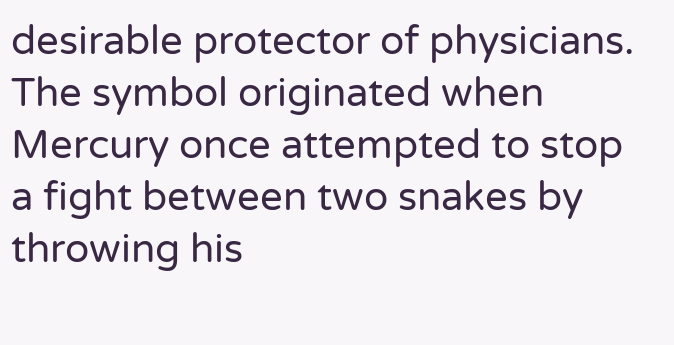desirable protector of physicians. The symbol originated when Mercury once attempted to stop a fight between two snakes by throwing his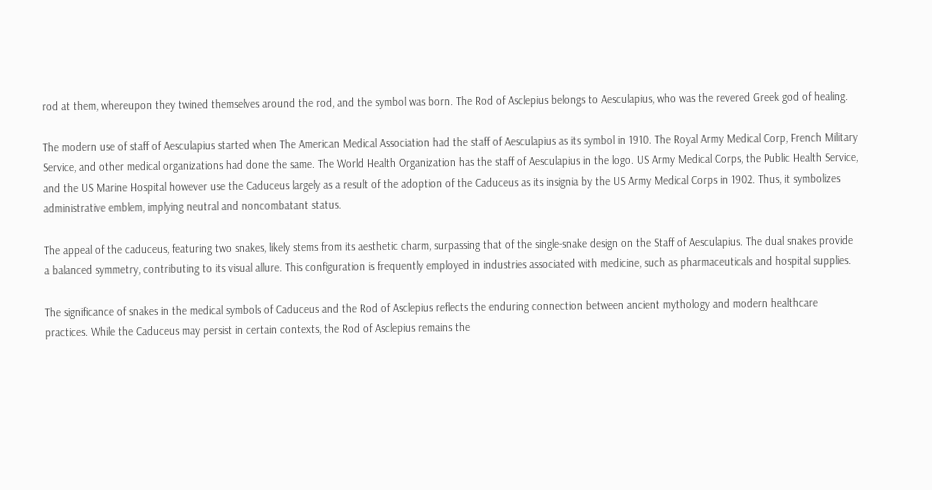rod at them, whereupon they twined themselves around the rod, and the symbol was born. The Rod of Asclepius belongs to Aesculapius, who was the revered Greek god of healing.

The modern use of staff of Aesculapius started when The American Medical Association had the staff of Aesculapius as its symbol in 1910. The Royal Army Medical Corp, French Military Service, and other medical organizations had done the same. The World Health Organization has the staff of Aesculapius in the logo. US Army Medical Corps, the Public Health Service, and the US Marine Hospital however use the Caduceus largely as a result of the adoption of the Caduceus as its insignia by the US Army Medical Corps in 1902. Thus, it symbolizes administrative emblem, implying neutral and noncombatant status.

The appeal of the caduceus, featuring two snakes, likely stems from its aesthetic charm, surpassing that of the single-snake design on the Staff of Aesculapius. The dual snakes provide a balanced symmetry, contributing to its visual allure. This configuration is frequently employed in industries associated with medicine, such as pharmaceuticals and hospital supplies.

The significance of snakes in the medical symbols of Caduceus and the Rod of Asclepius reflects the enduring connection between ancient mythology and modern healthcare practices. While the Caduceus may persist in certain contexts, the Rod of Asclepius remains the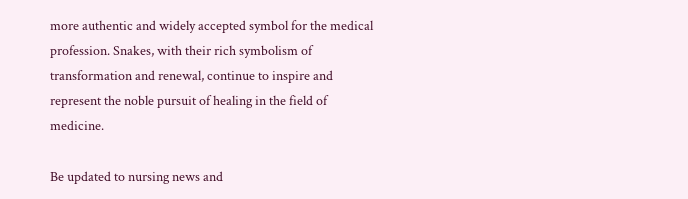more authentic and widely accepted symbol for the medical profession. Snakes, with their rich symbolism of transformation and renewal, continue to inspire and represent the noble pursuit of healing in the field of medicine.

Be updated to nursing news and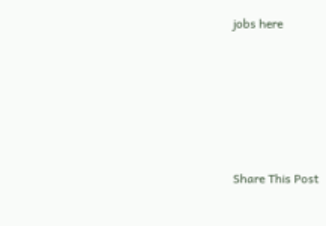jobs here






Share This Post